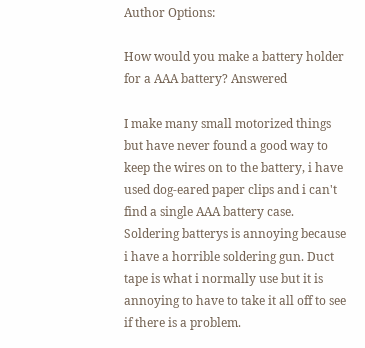Author Options:

How would you make a battery holder for a AAA battery? Answered

I make many small motorized things but have never found a good way to keep the wires on to the battery, i have used dog-eared paper clips and i can't find a single AAA battery case. Soldering batterys is annoying because i have a horrible soldering gun. Duct tape is what i normally use but it is annoying to have to take it all off to see if there is a problem.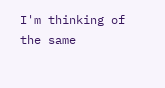I'm thinking of the same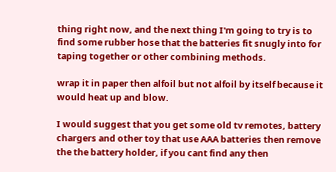thing right now, and the next thing I'm going to try is to find some rubber hose that the batteries fit snugly into for taping together or other combining methods.

wrap it in paper then alfoil but not alfoil by itself because it would heat up and blow.

I would suggest that you get some old tv remotes, battery chargers and other toy that use AAA batteries then remove the the battery holder, if you cant find any then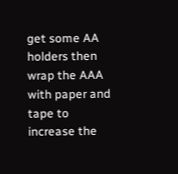get some AA holders then wrap the AAA with paper and tape to increase the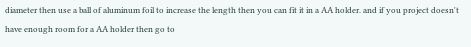diameter then use a ball of aluminum foil to increase the length then you can fit it in a AA holder. and if you project doesn't have enough room for a AA holder then go to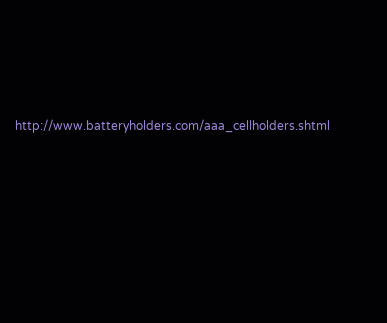http://www.batteryholders.com/aaa_cellholders.shtml